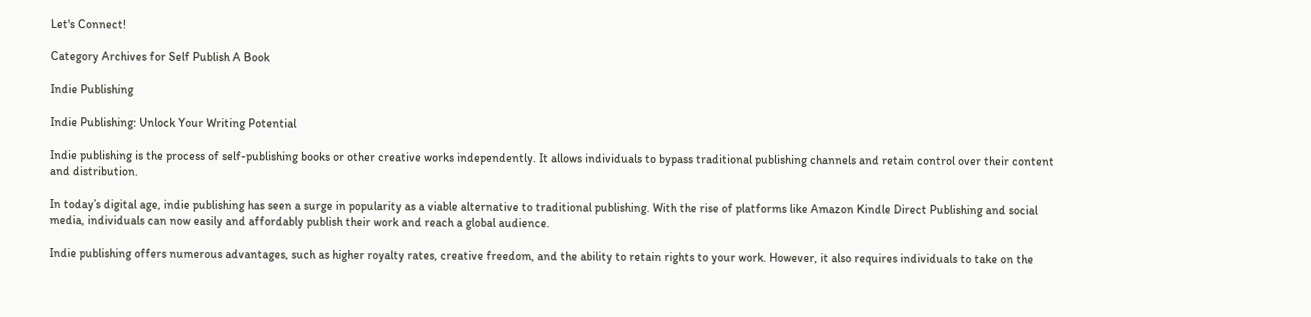Let's Connect!

Category Archives for Self Publish A Book

Indie Publishing

Indie Publishing: Unlock Your Writing Potential

Indie publishing is the process of self-publishing books or other creative works independently. It allows individuals to bypass traditional publishing channels and retain control over their content and distribution.

In today’s digital age, indie publishing has seen a surge in popularity as a viable alternative to traditional publishing. With the rise of platforms like Amazon Kindle Direct Publishing and social media, individuals can now easily and affordably publish their work and reach a global audience.

Indie publishing offers numerous advantages, such as higher royalty rates, creative freedom, and the ability to retain rights to your work. However, it also requires individuals to take on the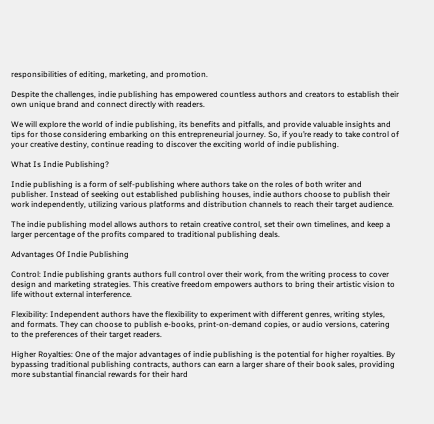responsibilities of editing, marketing, and promotion.

Despite the challenges, indie publishing has empowered countless authors and creators to establish their own unique brand and connect directly with readers.

We will explore the world of indie publishing, its benefits and pitfalls, and provide valuable insights and tips for those considering embarking on this entrepreneurial journey. So, if you’re ready to take control of your creative destiny, continue reading to discover the exciting world of indie publishing.

What Is Indie Publishing?

Indie publishing is a form of self-publishing where authors take on the roles of both writer and publisher. Instead of seeking out established publishing houses, indie authors choose to publish their work independently, utilizing various platforms and distribution channels to reach their target audience.

The indie publishing model allows authors to retain creative control, set their own timelines, and keep a larger percentage of the profits compared to traditional publishing deals.

Advantages Of Indie Publishing

Control: Indie publishing grants authors full control over their work, from the writing process to cover design and marketing strategies. This creative freedom empowers authors to bring their artistic vision to life without external interference.

Flexibility: Independent authors have the flexibility to experiment with different genres, writing styles, and formats. They can choose to publish e-books, print-on-demand copies, or audio versions, catering to the preferences of their target readers.

Higher Royalties: One of the major advantages of indie publishing is the potential for higher royalties. By bypassing traditional publishing contracts, authors can earn a larger share of their book sales, providing more substantial financial rewards for their hard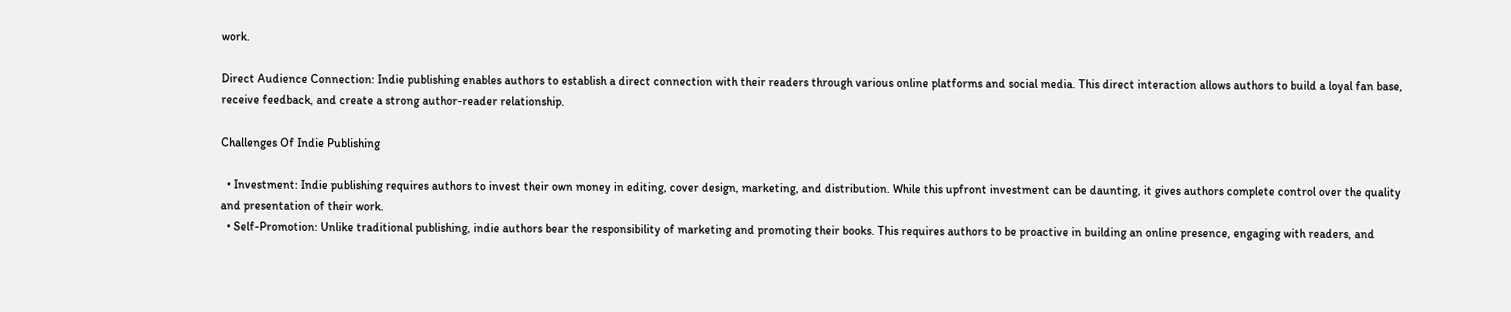work.

Direct Audience Connection: Indie publishing enables authors to establish a direct connection with their readers through various online platforms and social media. This direct interaction allows authors to build a loyal fan base, receive feedback, and create a strong author-reader relationship.

Challenges Of Indie Publishing

  • Investment: Indie publishing requires authors to invest their own money in editing, cover design, marketing, and distribution. While this upfront investment can be daunting, it gives authors complete control over the quality and presentation of their work.
  • Self-Promotion: Unlike traditional publishing, indie authors bear the responsibility of marketing and promoting their books. This requires authors to be proactive in building an online presence, engaging with readers, and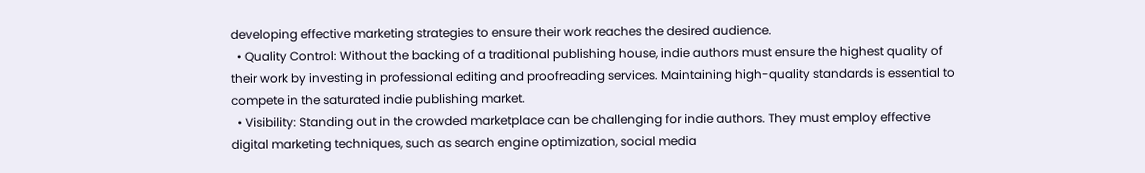developing effective marketing strategies to ensure their work reaches the desired audience.
  • Quality Control: Without the backing of a traditional publishing house, indie authors must ensure the highest quality of their work by investing in professional editing and proofreading services. Maintaining high-quality standards is essential to compete in the saturated indie publishing market.
  • Visibility: Standing out in the crowded marketplace can be challenging for indie authors. They must employ effective digital marketing techniques, such as search engine optimization, social media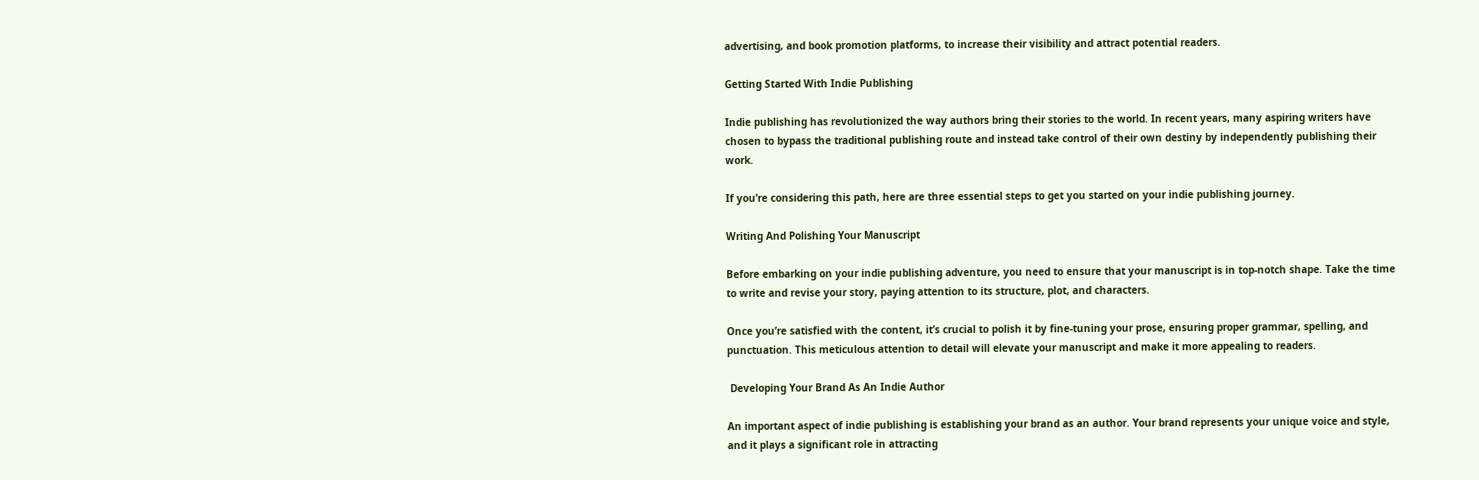advertising, and book promotion platforms, to increase their visibility and attract potential readers.

Getting Started With Indie Publishing

Indie publishing has revolutionized the way authors bring their stories to the world. In recent years, many aspiring writers have chosen to bypass the traditional publishing route and instead take control of their own destiny by independently publishing their work.

If you’re considering this path, here are three essential steps to get you started on your indie publishing journey.

Writing And Polishing Your Manuscript

Before embarking on your indie publishing adventure, you need to ensure that your manuscript is in top-notch shape. Take the time to write and revise your story, paying attention to its structure, plot, and characters.

Once you’re satisfied with the content, it’s crucial to polish it by fine-tuning your prose, ensuring proper grammar, spelling, and punctuation. This meticulous attention to detail will elevate your manuscript and make it more appealing to readers.

 Developing Your Brand As An Indie Author

An important aspect of indie publishing is establishing your brand as an author. Your brand represents your unique voice and style, and it plays a significant role in attracting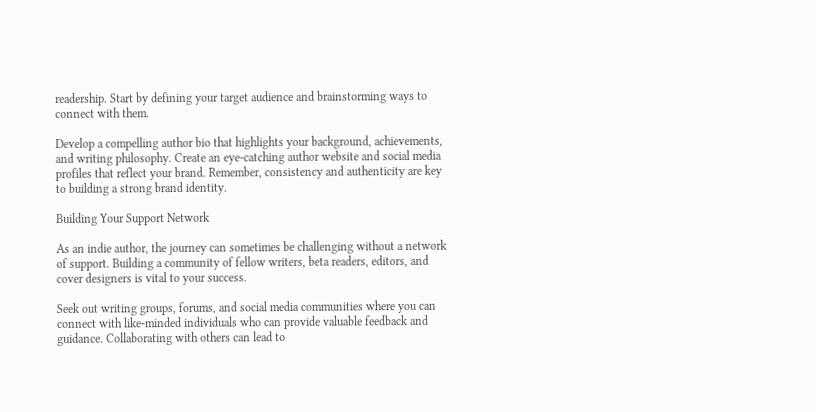readership. Start by defining your target audience and brainstorming ways to connect with them.

Develop a compelling author bio that highlights your background, achievements, and writing philosophy. Create an eye-catching author website and social media profiles that reflect your brand. Remember, consistency and authenticity are key to building a strong brand identity.

Building Your Support Network

As an indie author, the journey can sometimes be challenging without a network of support. Building a community of fellow writers, beta readers, editors, and cover designers is vital to your success.

Seek out writing groups, forums, and social media communities where you can connect with like-minded individuals who can provide valuable feedback and guidance. Collaborating with others can lead to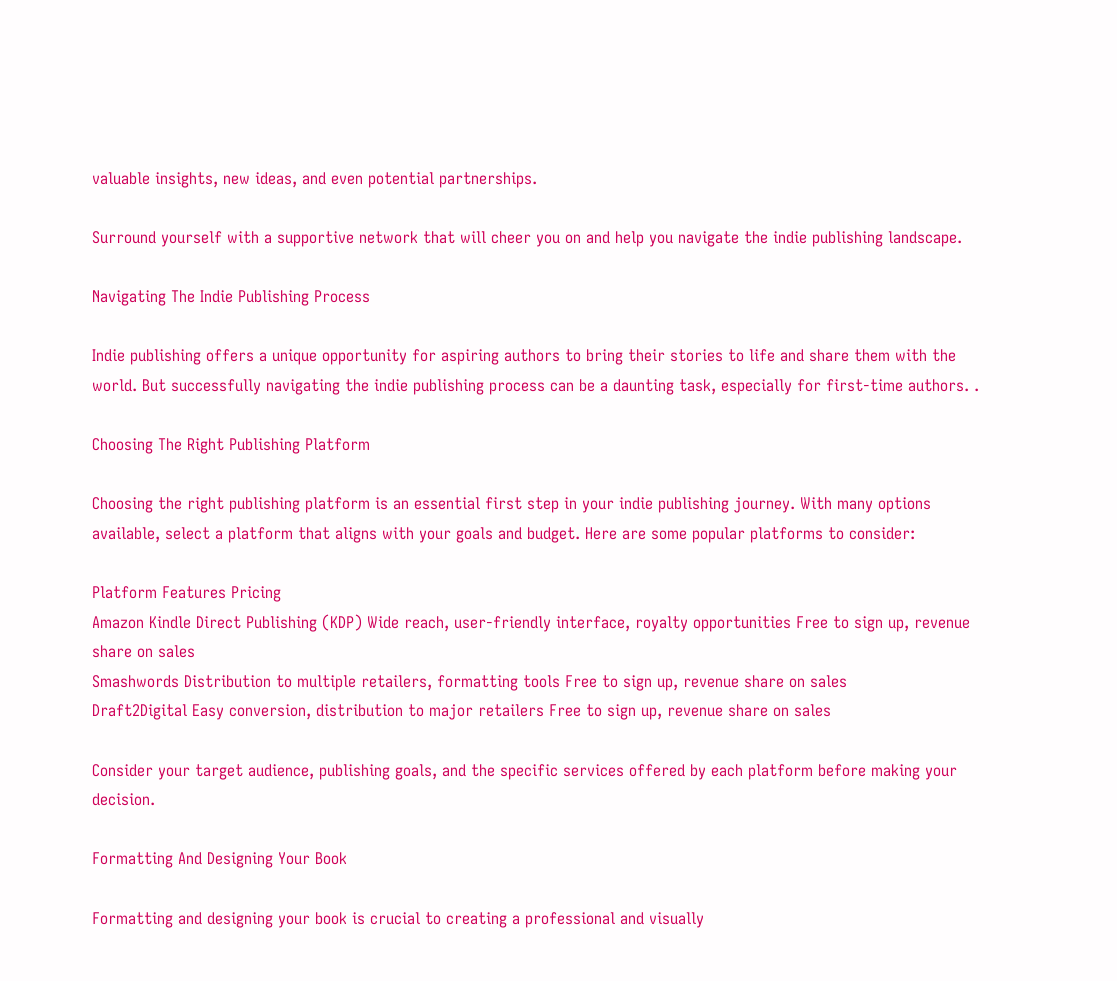valuable insights, new ideas, and even potential partnerships.

Surround yourself with a supportive network that will cheer you on and help you navigate the indie publishing landscape.

Navigating The Indie Publishing Process

Indie publishing offers a unique opportunity for aspiring authors to bring their stories to life and share them with the world. But successfully navigating the indie publishing process can be a daunting task, especially for first-time authors. .

Choosing The Right Publishing Platform

Choosing the right publishing platform is an essential first step in your indie publishing journey. With many options available, select a platform that aligns with your goals and budget. Here are some popular platforms to consider:

Platform Features Pricing
Amazon Kindle Direct Publishing (KDP) Wide reach, user-friendly interface, royalty opportunities Free to sign up, revenue share on sales
Smashwords Distribution to multiple retailers, formatting tools Free to sign up, revenue share on sales
Draft2Digital Easy conversion, distribution to major retailers Free to sign up, revenue share on sales

Consider your target audience, publishing goals, and the specific services offered by each platform before making your decision.

Formatting And Designing Your Book

Formatting and designing your book is crucial to creating a professional and visually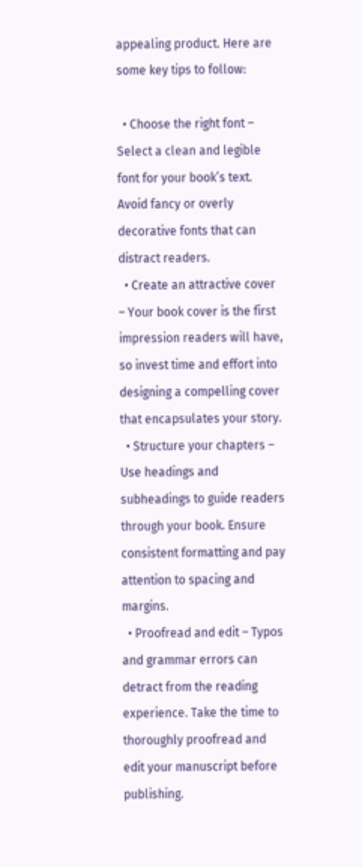appealing product. Here are some key tips to follow:

  • Choose the right font – Select a clean and legible font for your book’s text. Avoid fancy or overly decorative fonts that can distract readers.
  • Create an attractive cover – Your book cover is the first impression readers will have, so invest time and effort into designing a compelling cover that encapsulates your story.
  • Structure your chapters – Use headings and subheadings to guide readers through your book. Ensure consistent formatting and pay attention to spacing and margins.
  • Proofread and edit – Typos and grammar errors can detract from the reading experience. Take the time to thoroughly proofread and edit your manuscript before publishing.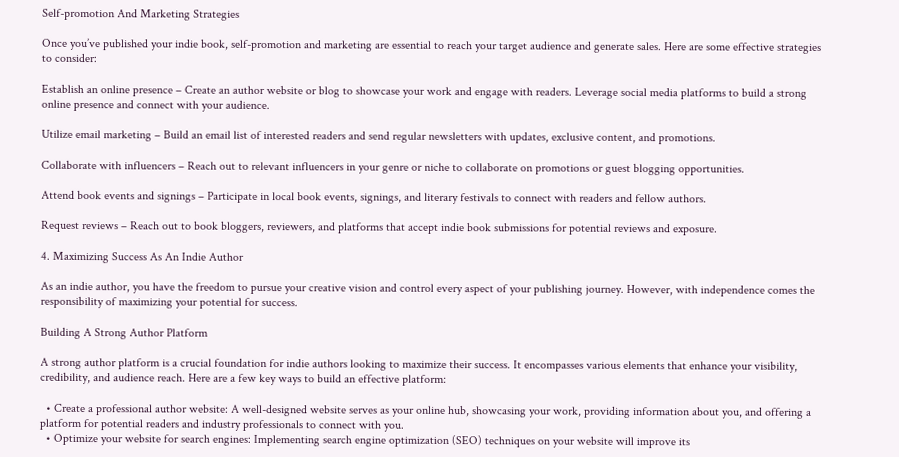Self-promotion And Marketing Strategies

Once you’ve published your indie book, self-promotion and marketing are essential to reach your target audience and generate sales. Here are some effective strategies to consider:

Establish an online presence – Create an author website or blog to showcase your work and engage with readers. Leverage social media platforms to build a strong online presence and connect with your audience.

Utilize email marketing – Build an email list of interested readers and send regular newsletters with updates, exclusive content, and promotions.

Collaborate with influencers – Reach out to relevant influencers in your genre or niche to collaborate on promotions or guest blogging opportunities.

Attend book events and signings – Participate in local book events, signings, and literary festivals to connect with readers and fellow authors.

Request reviews – Reach out to book bloggers, reviewers, and platforms that accept indie book submissions for potential reviews and exposure.

4. Maximizing Success As An Indie Author

As an indie author, you have the freedom to pursue your creative vision and control every aspect of your publishing journey. However, with independence comes the responsibility of maximizing your potential for success.

Building A Strong Author Platform

A strong author platform is a crucial foundation for indie authors looking to maximize their success. It encompasses various elements that enhance your visibility, credibility, and audience reach. Here are a few key ways to build an effective platform:

  • Create a professional author website: A well-designed website serves as your online hub, showcasing your work, providing information about you, and offering a platform for potential readers and industry professionals to connect with you.
  • Optimize your website for search engines: Implementing search engine optimization (SEO) techniques on your website will improve its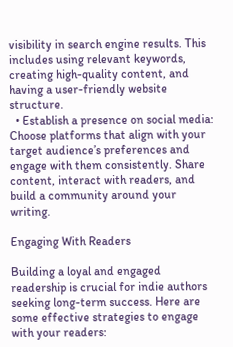visibility in search engine results. This includes using relevant keywords, creating high-quality content, and having a user-friendly website structure.
  • Establish a presence on social media: Choose platforms that align with your target audience’s preferences and engage with them consistently. Share content, interact with readers, and build a community around your writing.

Engaging With Readers

Building a loyal and engaged readership is crucial for indie authors seeking long-term success. Here are some effective strategies to engage with your readers: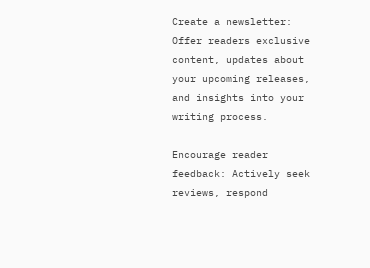Create a newsletter: Offer readers exclusive content, updates about your upcoming releases, and insights into your writing process.

Encourage reader feedback: Actively seek reviews, respond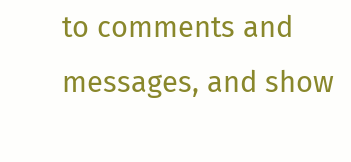to comments and messages, and show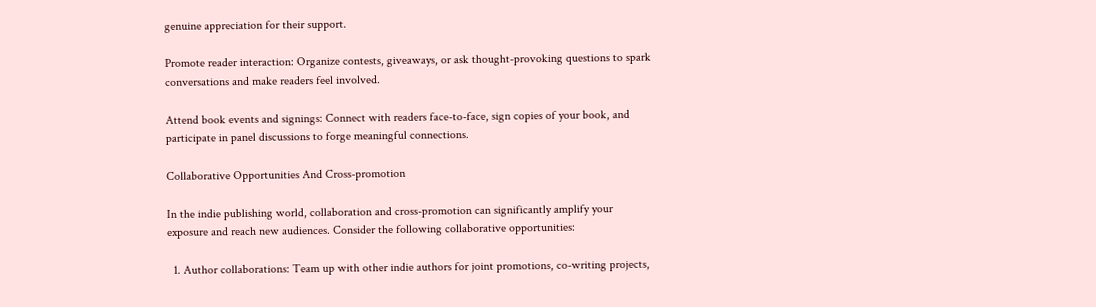genuine appreciation for their support.

Promote reader interaction: Organize contests, giveaways, or ask thought-provoking questions to spark conversations and make readers feel involved.

Attend book events and signings: Connect with readers face-to-face, sign copies of your book, and participate in panel discussions to forge meaningful connections.

Collaborative Opportunities And Cross-promotion

In the indie publishing world, collaboration and cross-promotion can significantly amplify your exposure and reach new audiences. Consider the following collaborative opportunities:

  1. Author collaborations: Team up with other indie authors for joint promotions, co-writing projects,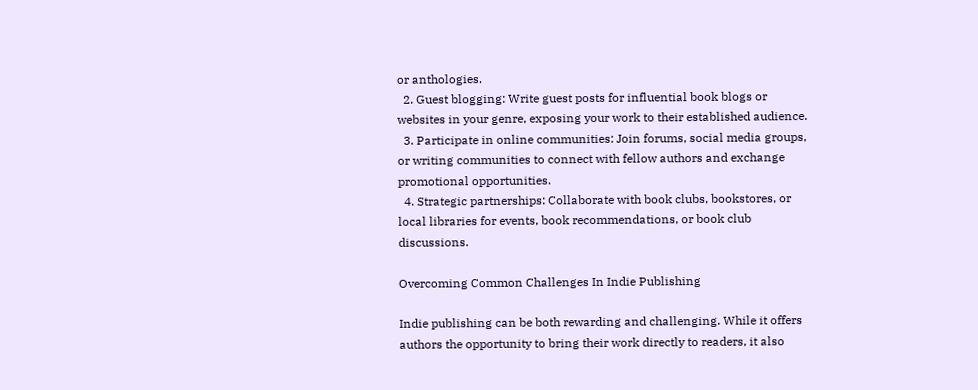or anthologies.
  2. Guest blogging: Write guest posts for influential book blogs or websites in your genre, exposing your work to their established audience.
  3. Participate in online communities: Join forums, social media groups, or writing communities to connect with fellow authors and exchange promotional opportunities.
  4. Strategic partnerships: Collaborate with book clubs, bookstores, or local libraries for events, book recommendations, or book club discussions.

Overcoming Common Challenges In Indie Publishing

Indie publishing can be both rewarding and challenging. While it offers authors the opportunity to bring their work directly to readers, it also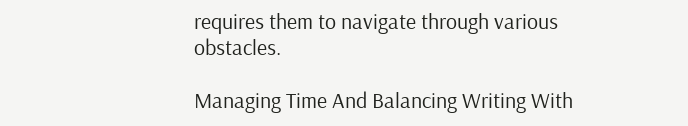requires them to navigate through various obstacles.

Managing Time And Balancing Writing With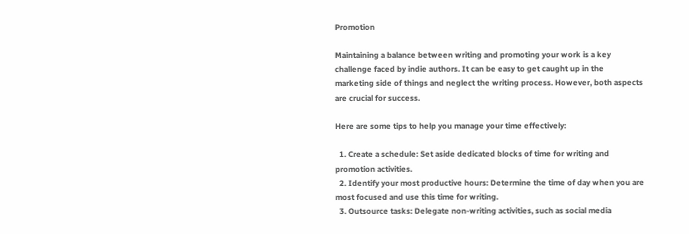Promotion

Maintaining a balance between writing and promoting your work is a key challenge faced by indie authors. It can be easy to get caught up in the marketing side of things and neglect the writing process. However, both aspects are crucial for success.

Here are some tips to help you manage your time effectively:

  1. Create a schedule: Set aside dedicated blocks of time for writing and promotion activities.
  2. Identify your most productive hours: Determine the time of day when you are most focused and use this time for writing.
  3. Outsource tasks: Delegate non-writing activities, such as social media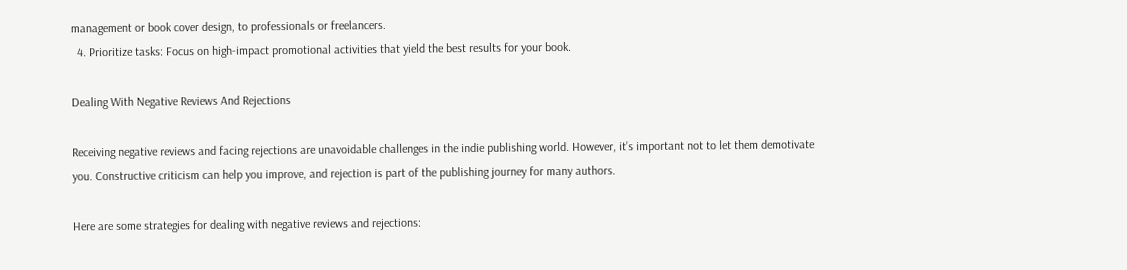management or book cover design, to professionals or freelancers.
  4. Prioritize tasks: Focus on high-impact promotional activities that yield the best results for your book.

Dealing With Negative Reviews And Rejections

Receiving negative reviews and facing rejections are unavoidable challenges in the indie publishing world. However, it’s important not to let them demotivate you. Constructive criticism can help you improve, and rejection is part of the publishing journey for many authors.

Here are some strategies for dealing with negative reviews and rejections: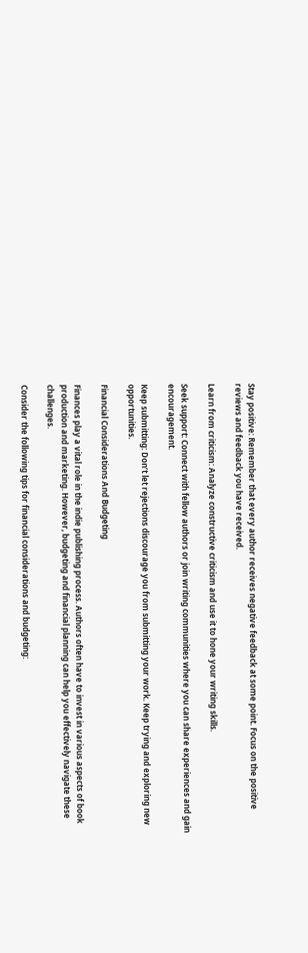Stay positive: Remember that every author receives negative feedback at some point. Focus on the positive reviews and feedback you have received.

Learn from criticism: Analyze constructive criticism and use it to hone your writing skills.

Seek support: Connect with fellow authors or join writing communities where you can share experiences and gain encouragement.

Keep submitting: Don’t let rejections discourage you from submitting your work. Keep trying and exploring new opportunities.

Financial Considerations And Budgeting

Finances play a vital role in the indie publishing process. Authors often have to invest in various aspects of book production and marketing. However, budgeting and financial planning can help you effectively navigate these challenges.

Consider the following tips for financial considerations and budgeting: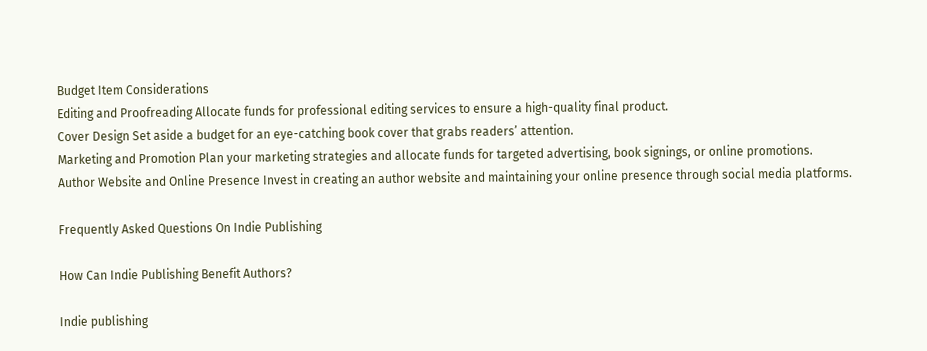Budget Item Considerations
Editing and Proofreading Allocate funds for professional editing services to ensure a high-quality final product.
Cover Design Set aside a budget for an eye-catching book cover that grabs readers’ attention.
Marketing and Promotion Plan your marketing strategies and allocate funds for targeted advertising, book signings, or online promotions.
Author Website and Online Presence Invest in creating an author website and maintaining your online presence through social media platforms.

Frequently Asked Questions On Indie Publishing

How Can Indie Publishing Benefit Authors?

Indie publishing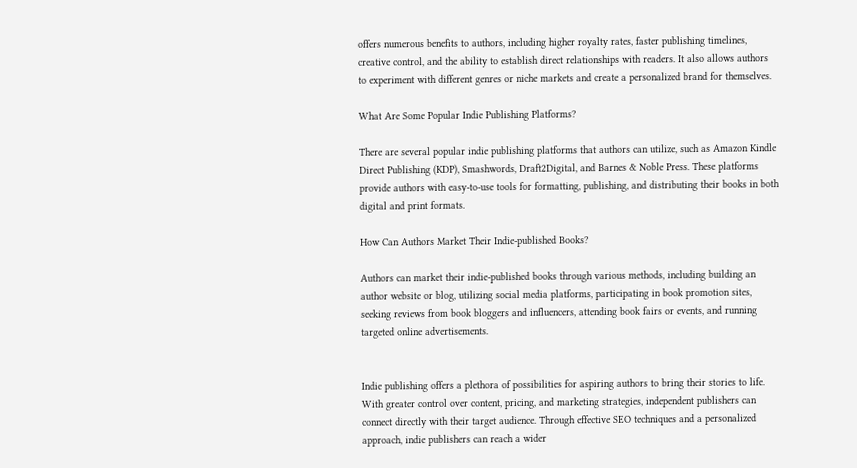offers numerous benefits to authors, including higher royalty rates, faster publishing timelines, creative control, and the ability to establish direct relationships with readers. It also allows authors to experiment with different genres or niche markets and create a personalized brand for themselves.

What Are Some Popular Indie Publishing Platforms?

There are several popular indie publishing platforms that authors can utilize, such as Amazon Kindle Direct Publishing (KDP), Smashwords, Draft2Digital, and Barnes & Noble Press. These platforms provide authors with easy-to-use tools for formatting, publishing, and distributing their books in both digital and print formats.

How Can Authors Market Their Indie-published Books?

Authors can market their indie-published books through various methods, including building an author website or blog, utilizing social media platforms, participating in book promotion sites, seeking reviews from book bloggers and influencers, attending book fairs or events, and running targeted online advertisements.


Indie publishing offers a plethora of possibilities for aspiring authors to bring their stories to life. With greater control over content, pricing, and marketing strategies, independent publishers can connect directly with their target audience. Through effective SEO techniques and a personalized approach, indie publishers can reach a wider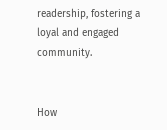readership, fostering a loyal and engaged community.


How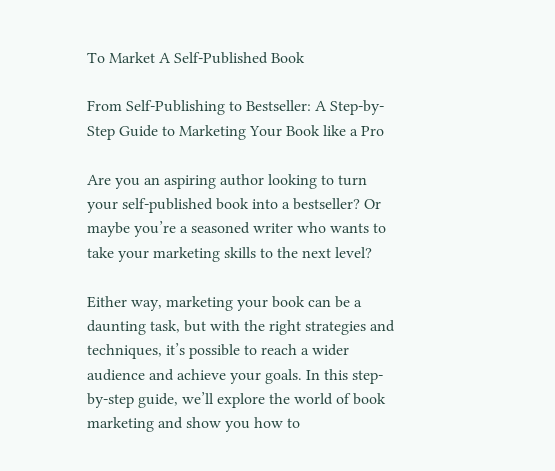To Market A Self-Published Book

From Self-Publishing to Bestseller: A Step-by-Step Guide to Marketing Your Book like a Pro

Are you an aspiring author looking to turn your self-published book into a bestseller? Or maybe you’re a seasoned writer who wants to take your marketing skills to the next level?

Either way, marketing your book can be a daunting task, but with the right strategies and techniques, it’s possible to reach a wider audience and achieve your goals. In this step-by-step guide, we’ll explore the world of book marketing and show you how to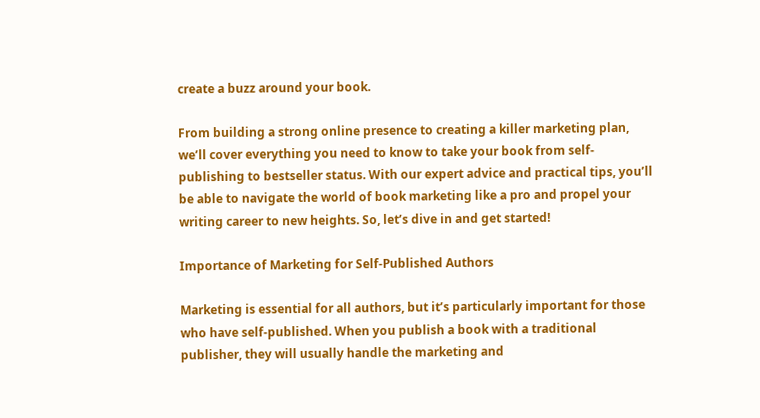create a buzz around your book.

From building a strong online presence to creating a killer marketing plan, we’ll cover everything you need to know to take your book from self-publishing to bestseller status. With our expert advice and practical tips, you’ll be able to navigate the world of book marketing like a pro and propel your writing career to new heights. So, let’s dive in and get started!

Importance of Marketing for Self-Published Authors

Marketing is essential for all authors, but it’s particularly important for those who have self-published. When you publish a book with a traditional publisher, they will usually handle the marketing and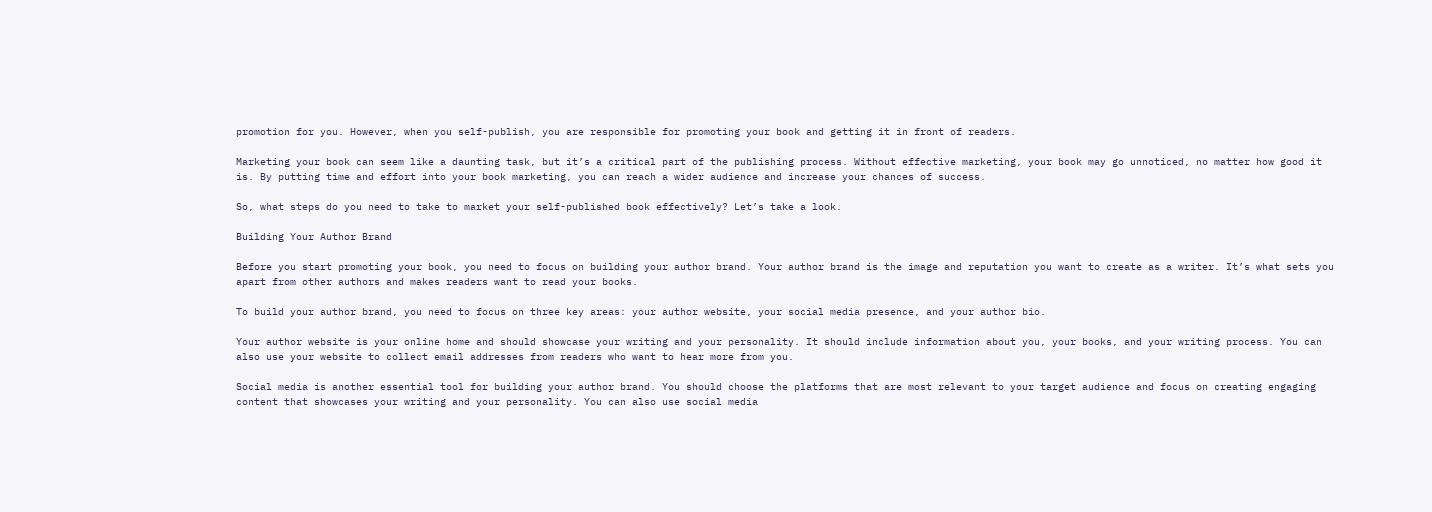promotion for you. However, when you self-publish, you are responsible for promoting your book and getting it in front of readers.

Marketing your book can seem like a daunting task, but it’s a critical part of the publishing process. Without effective marketing, your book may go unnoticed, no matter how good it is. By putting time and effort into your book marketing, you can reach a wider audience and increase your chances of success.

So, what steps do you need to take to market your self-published book effectively? Let’s take a look.

Building Your Author Brand

Before you start promoting your book, you need to focus on building your author brand. Your author brand is the image and reputation you want to create as a writer. It’s what sets you apart from other authors and makes readers want to read your books.

To build your author brand, you need to focus on three key areas: your author website, your social media presence, and your author bio.

Your author website is your online home and should showcase your writing and your personality. It should include information about you, your books, and your writing process. You can also use your website to collect email addresses from readers who want to hear more from you.

Social media is another essential tool for building your author brand. You should choose the platforms that are most relevant to your target audience and focus on creating engaging content that showcases your writing and your personality. You can also use social media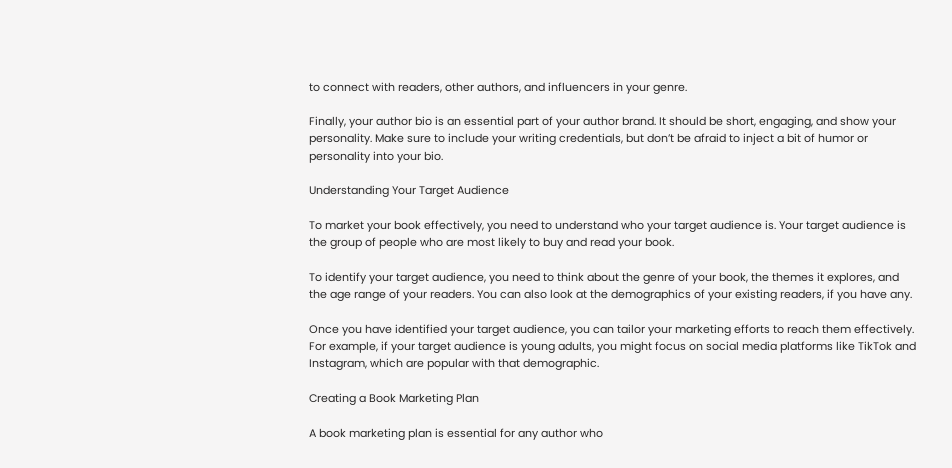to connect with readers, other authors, and influencers in your genre.

Finally, your author bio is an essential part of your author brand. It should be short, engaging, and show your personality. Make sure to include your writing credentials, but don’t be afraid to inject a bit of humor or personality into your bio.

Understanding Your Target Audience

To market your book effectively, you need to understand who your target audience is. Your target audience is the group of people who are most likely to buy and read your book.

To identify your target audience, you need to think about the genre of your book, the themes it explores, and the age range of your readers. You can also look at the demographics of your existing readers, if you have any.

Once you have identified your target audience, you can tailor your marketing efforts to reach them effectively. For example, if your target audience is young adults, you might focus on social media platforms like TikTok and Instagram, which are popular with that demographic.

Creating a Book Marketing Plan

A book marketing plan is essential for any author who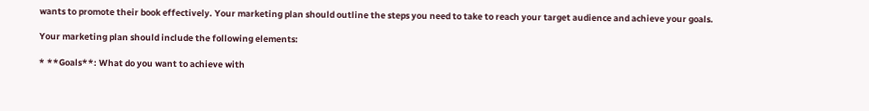wants to promote their book effectively. Your marketing plan should outline the steps you need to take to reach your target audience and achieve your goals.

Your marketing plan should include the following elements:

* **Goals**: What do you want to achieve with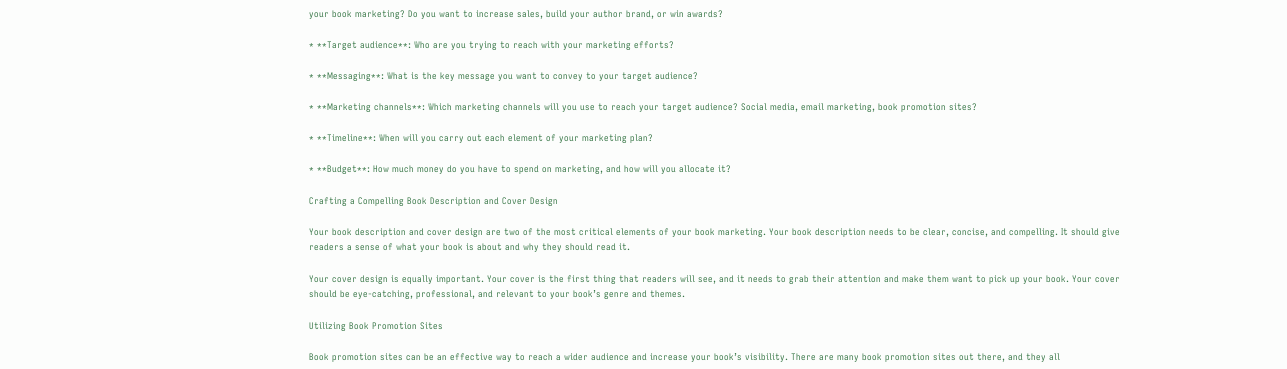your book marketing? Do you want to increase sales, build your author brand, or win awards?

* **Target audience**: Who are you trying to reach with your marketing efforts?

* **Messaging**: What is the key message you want to convey to your target audience?

* **Marketing channels**: Which marketing channels will you use to reach your target audience? Social media, email marketing, book promotion sites?

* **Timeline**: When will you carry out each element of your marketing plan?

* **Budget**: How much money do you have to spend on marketing, and how will you allocate it?

Crafting a Compelling Book Description and Cover Design

Your book description and cover design are two of the most critical elements of your book marketing. Your book description needs to be clear, concise, and compelling. It should give readers a sense of what your book is about and why they should read it.

Your cover design is equally important. Your cover is the first thing that readers will see, and it needs to grab their attention and make them want to pick up your book. Your cover should be eye-catching, professional, and relevant to your book’s genre and themes.

Utilizing Book Promotion Sites

Book promotion sites can be an effective way to reach a wider audience and increase your book’s visibility. There are many book promotion sites out there, and they all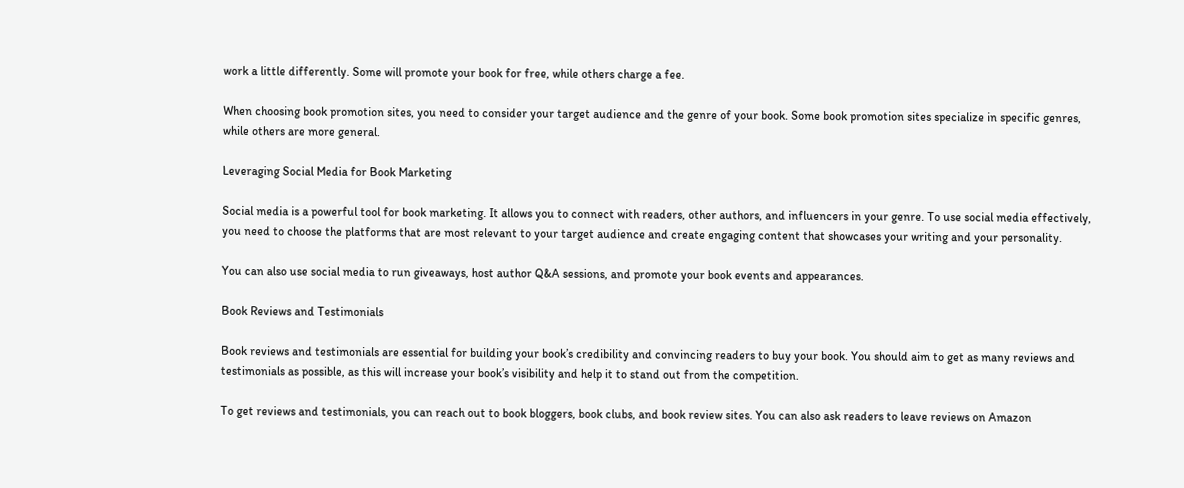work a little differently. Some will promote your book for free, while others charge a fee.

When choosing book promotion sites, you need to consider your target audience and the genre of your book. Some book promotion sites specialize in specific genres, while others are more general.

Leveraging Social Media for Book Marketing

Social media is a powerful tool for book marketing. It allows you to connect with readers, other authors, and influencers in your genre. To use social media effectively, you need to choose the platforms that are most relevant to your target audience and create engaging content that showcases your writing and your personality.

You can also use social media to run giveaways, host author Q&A sessions, and promote your book events and appearances.

Book Reviews and Testimonials

Book reviews and testimonials are essential for building your book’s credibility and convincing readers to buy your book. You should aim to get as many reviews and testimonials as possible, as this will increase your book’s visibility and help it to stand out from the competition.

To get reviews and testimonials, you can reach out to book bloggers, book clubs, and book review sites. You can also ask readers to leave reviews on Amazon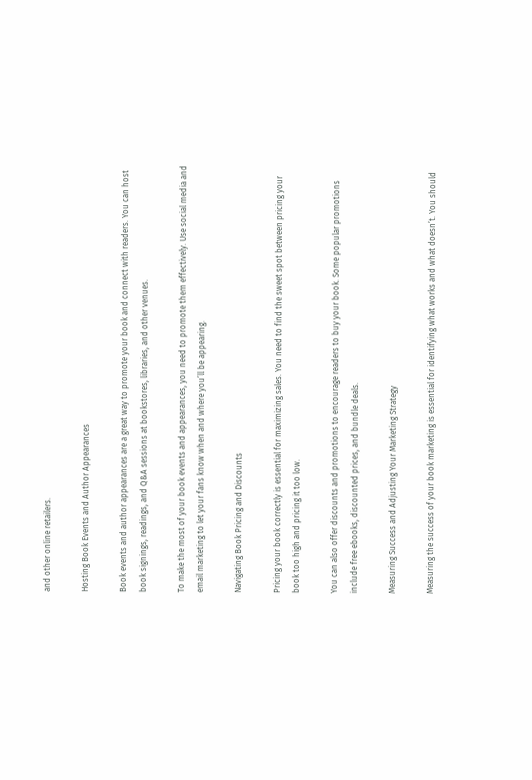and other online retailers.

Hosting Book Events and Author Appearances

Book events and author appearances are a great way to promote your book and connect with readers. You can host book signings, readings, and Q&A sessions at bookstores, libraries, and other venues.

To make the most of your book events and appearances, you need to promote them effectively. Use social media and email marketing to let your fans know when and where you’ll be appearing.

Navigating Book Pricing and Discounts

Pricing your book correctly is essential for maximizing sales. You need to find the sweet spot between pricing your book too high and pricing it too low.

You can also offer discounts and promotions to encourage readers to buy your book. Some popular promotions include free ebooks, discounted prices, and bundle deals.

Measuring Success and Adjusting Your Marketing Strategy

Measuring the success of your book marketing is essential for identifying what works and what doesn’t. You should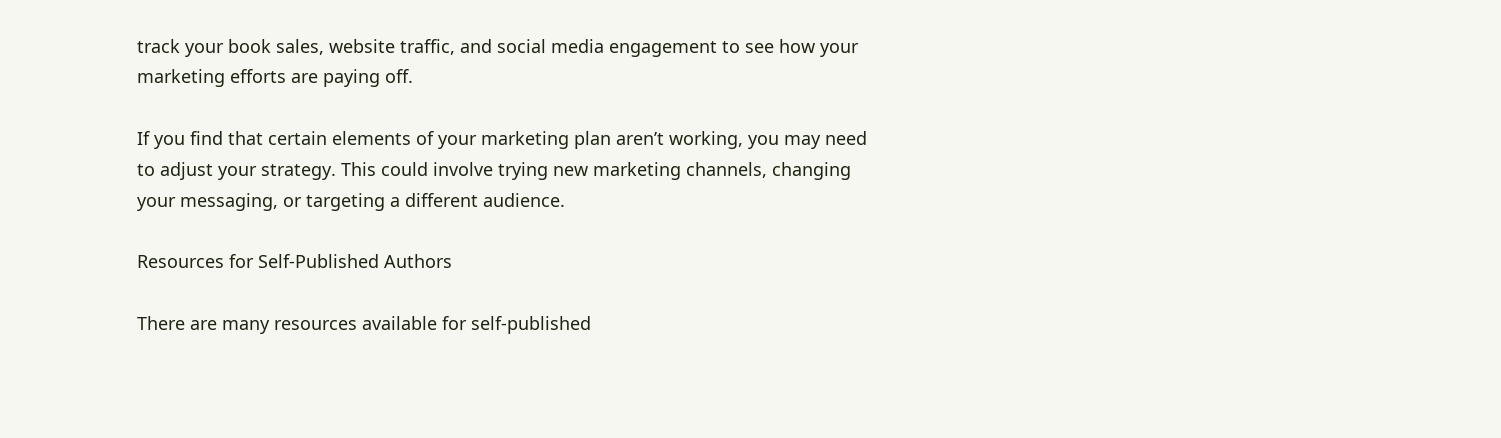track your book sales, website traffic, and social media engagement to see how your marketing efforts are paying off.

If you find that certain elements of your marketing plan aren’t working, you may need to adjust your strategy. This could involve trying new marketing channels, changing your messaging, or targeting a different audience.

Resources for Self-Published Authors

There are many resources available for self-published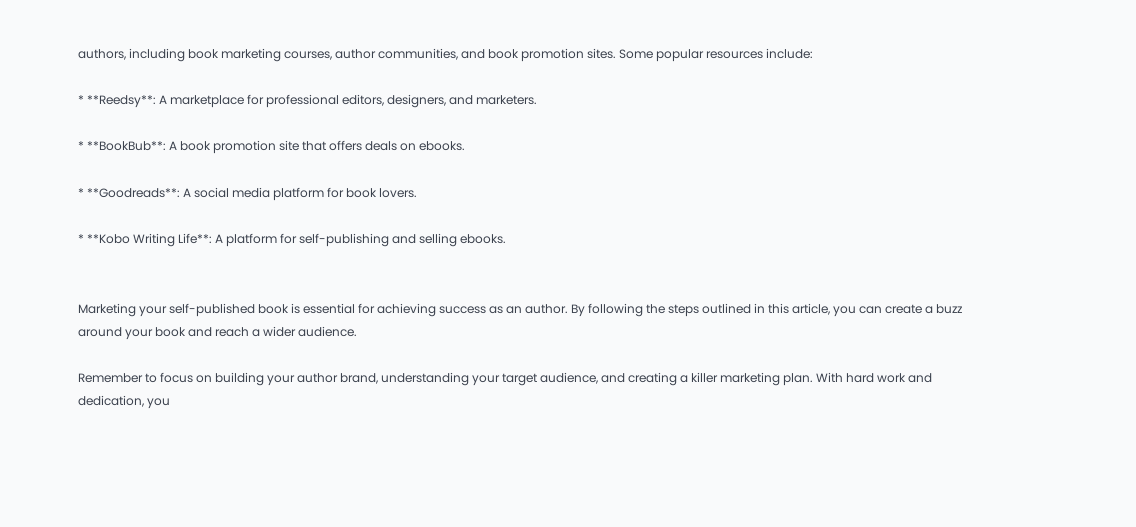authors, including book marketing courses, author communities, and book promotion sites. Some popular resources include:

* **Reedsy**: A marketplace for professional editors, designers, and marketers.

* **BookBub**: A book promotion site that offers deals on ebooks.

* **Goodreads**: A social media platform for book lovers.

* **Kobo Writing Life**: A platform for self-publishing and selling ebooks.


Marketing your self-published book is essential for achieving success as an author. By following the steps outlined in this article, you can create a buzz around your book and reach a wider audience.

Remember to focus on building your author brand, understanding your target audience, and creating a killer marketing plan. With hard work and dedication, you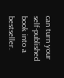can turn your self-published book into a bestseller.